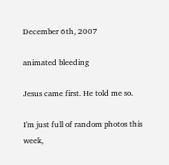December 6th, 2007

animated bleeding

Jesus came first. He told me so.

I'm just full of random photos this week,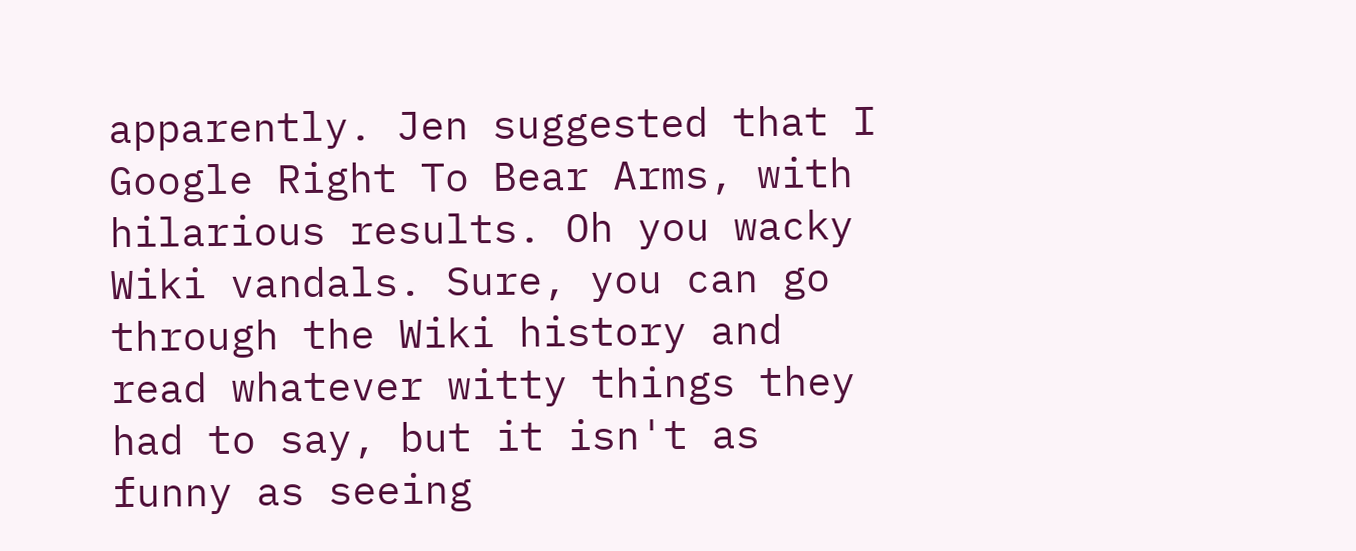apparently. Jen suggested that I Google Right To Bear Arms, with hilarious results. Oh you wacky Wiki vandals. Sure, you can go through the Wiki history and read whatever witty things they had to say, but it isn't as funny as seeing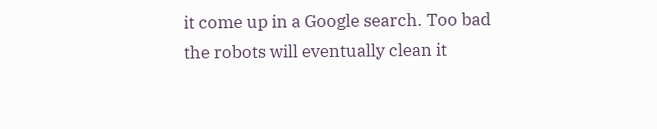it come up in a Google search. Too bad the robots will eventually clean it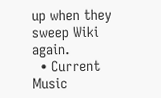up when they sweep Wiki again.
  • Current Music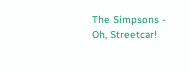The Simpsons - Oh, Streetcar!